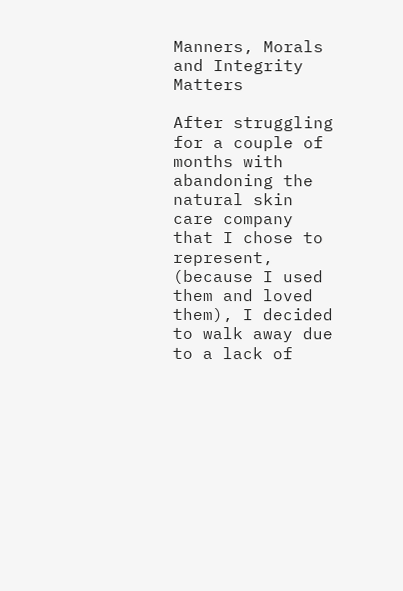Manners, Morals and Integrity Matters

After struggling for a couple of months with abandoning the natural skin care company that I chose to represent, (because I used them and loved them), I decided to walk away due to a lack of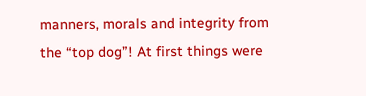manners, morals and integrity from the “top dog”! At first things were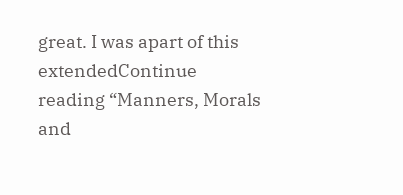great. I was apart of this extendedContinue reading “Manners, Morals and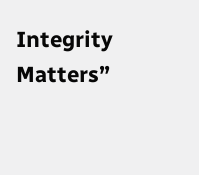Integrity Matters”